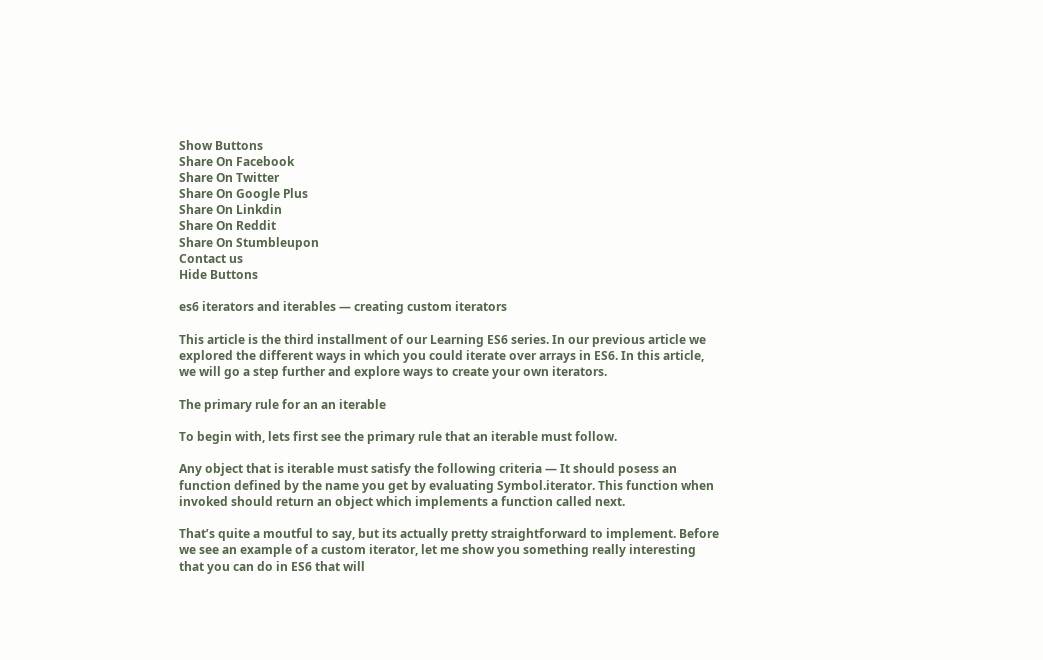Show Buttons
Share On Facebook
Share On Twitter
Share On Google Plus
Share On Linkdin
Share On Reddit
Share On Stumbleupon
Contact us
Hide Buttons

es6 iterators and iterables — creating custom iterators

This article is the third installment of our Learning ES6 series. In our previous article we explored the different ways in which you could iterate over arrays in ES6. In this article, we will go a step further and explore ways to create your own iterators.

The primary rule for an an iterable

To begin with, lets first see the primary rule that an iterable must follow.

Any object that is iterable must satisfy the following criteria — It should posess an function defined by the name you get by evaluating Symbol.iterator. This function when invoked should return an object which implements a function called next.

That’s quite a moutful to say, but its actually pretty straightforward to implement. Before we see an example of a custom iterator, let me show you something really interesting that you can do in ES6 that will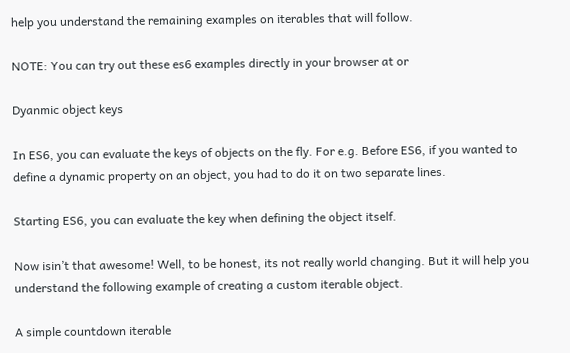help you understand the remaining examples on iterables that will follow.

NOTE: You can try out these es6 examples directly in your browser at or

Dyanmic object keys

In ES6, you can evaluate the keys of objects on the fly. For e.g. Before ES6, if you wanted to define a dynamic property on an object, you had to do it on two separate lines.

Starting ES6, you can evaluate the key when defining the object itself.

Now isin’t that awesome! Well, to be honest, its not really world changing. But it will help you understand the following example of creating a custom iterable object.

A simple countdown iterable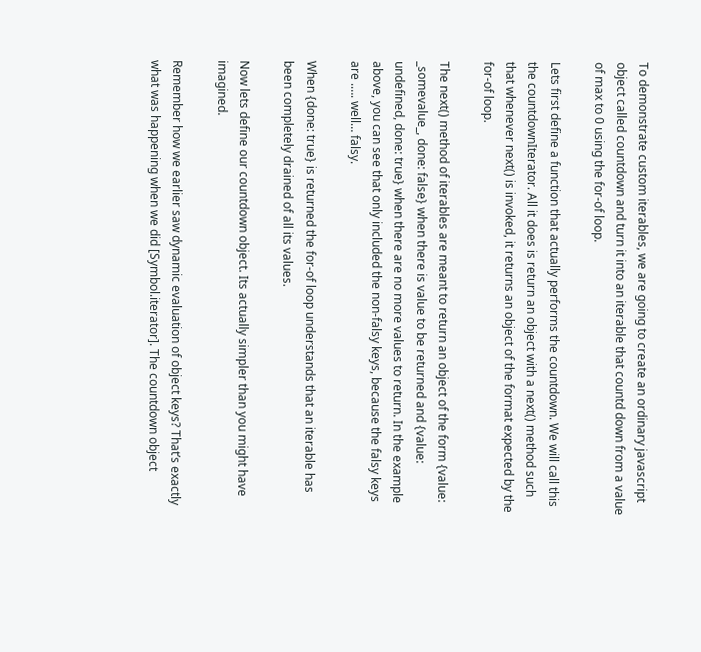To demonstrate custom iterables, we are going to create an ordinary javascript object called countdown and turn it into an iterable that countd down from a value of max to 0 using the for-of loop.

Lets first define a function that actually performs the countdown. We will call this the countdownIterator. All it does is return an object with a next() method such that whenever next() is invoked, it returns an object of the format expected by the for-of loop.

The next() method of iterables are meant to return an object of the form {value: _somevalue_, done: false} when there is value to be returned and {value: undefined, done: true} when there are no more values to return. In the example above, you can see that only included the non-falsy keys, because the falsy keys are .…. well… falsy.

When {done: true} is returned the for-of loop understands that an iterable has been completely drained of all its values.

Now lets define our countdown object. Its actually simpler than you might have imagined.

Remember how we earlier saw dynamic evaluation of object keys? That’s exactly what was happening when we did [Symbol.iterator]. The countdown object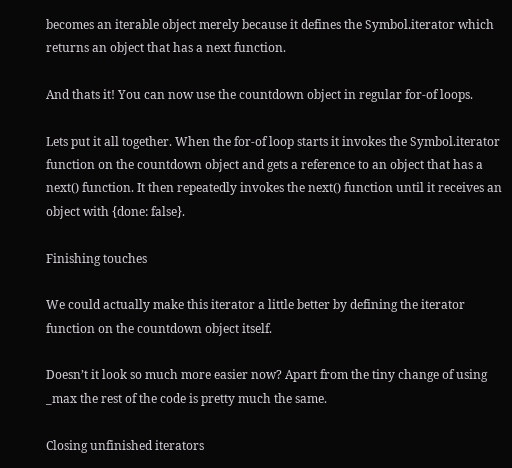becomes an iterable object merely because it defines the Symbol.iterator which returns an object that has a next function.

And thats it! You can now use the countdown object in regular for-of loops.

Lets put it all together. When the for-of loop starts it invokes the Symbol.iterator function on the countdown object and gets a reference to an object that has a next() function. It then repeatedly invokes the next() function until it receives an object with {done: false}.

Finishing touches

We could actually make this iterator a little better by defining the iterator function on the countdown object itself.

Doesn’t it look so much more easier now? Apart from the tiny change of using _max the rest of the code is pretty much the same.

Closing unfinished iterators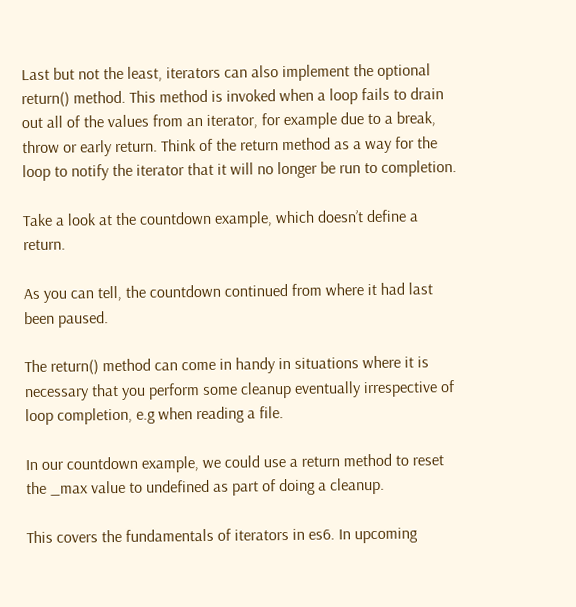Last but not the least, iterators can also implement the optional return() method. This method is invoked when a loop fails to drain out all of the values from an iterator, for example due to a break, throw or early return. Think of the return method as a way for the loop to notify the iterator that it will no longer be run to completion.

Take a look at the countdown example, which doesn’t define a return.

As you can tell, the countdown continued from where it had last been paused.

The return() method can come in handy in situations where it is necessary that you perform some cleanup eventually irrespective of loop completion, e.g when reading a file.

In our countdown example, we could use a return method to reset the _max value to undefined as part of doing a cleanup.

This covers the fundamentals of iterators in es6. In upcoming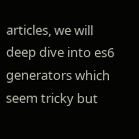articles, we will deep dive into es6 generators which seem tricky but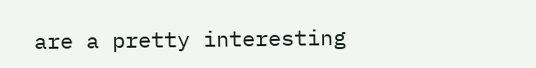are a pretty interesting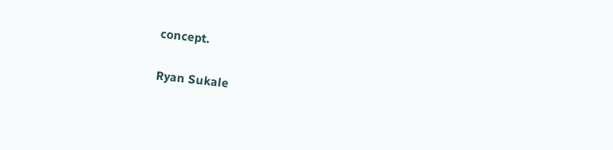concept.

Ryan Sukale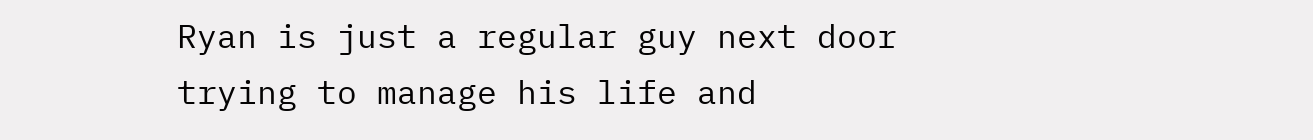Ryan is just a regular guy next door trying to manage his life and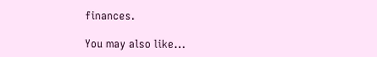finances.

You may also like...